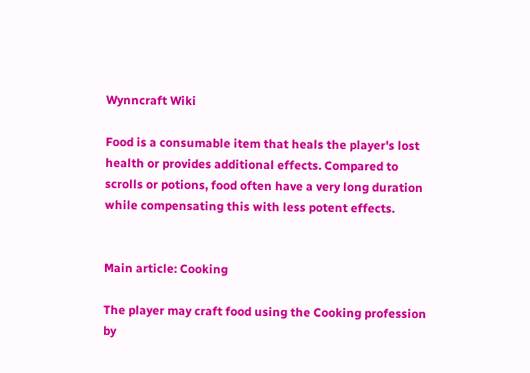Wynncraft Wiki

Food is a consumable item that heals the player's lost health or provides additional effects. Compared to scrolls or potions, food often have a very long duration while compensating this with less potent effects.


Main article: Cooking

The player may craft food using the Cooking profession by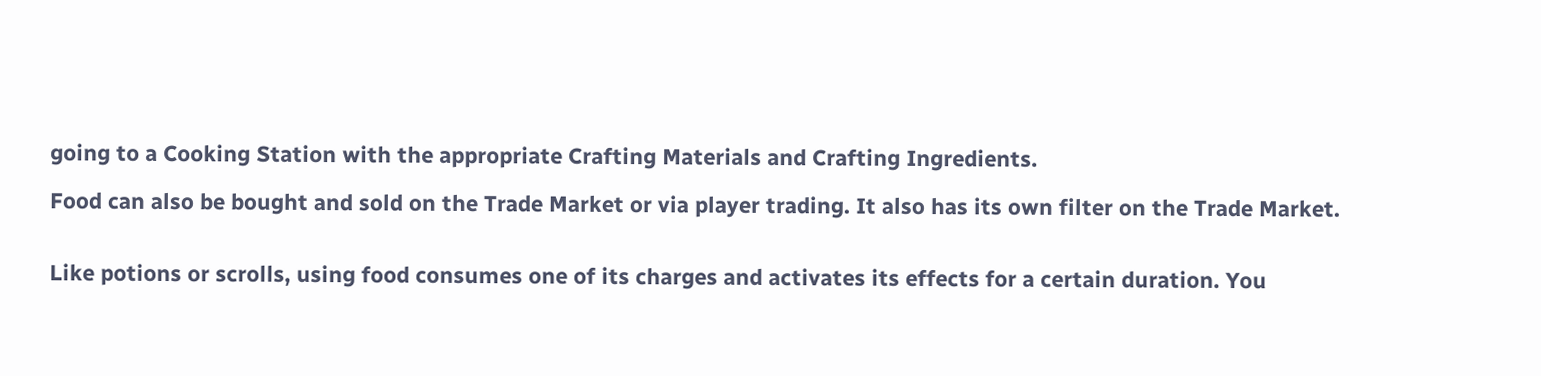going to a Cooking Station with the appropriate Crafting Materials and Crafting Ingredients.

Food can also be bought and sold on the Trade Market or via player trading. It also has its own filter on the Trade Market.


Like potions or scrolls, using food consumes one of its charges and activates its effects for a certain duration. You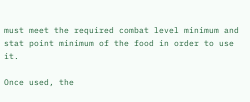must meet the required combat level minimum and stat point minimum of the food in order to use it.

Once used, the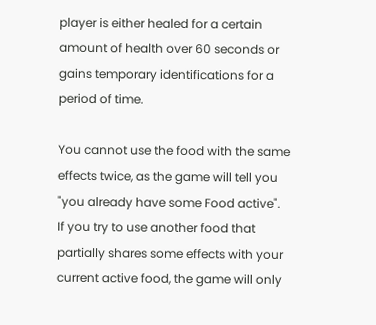player is either healed for a certain amount of health over 60 seconds or gains temporary identifications for a period of time.

You cannot use the food with the same effects twice, as the game will tell you "you already have some Food active". If you try to use another food that partially shares some effects with your current active food, the game will only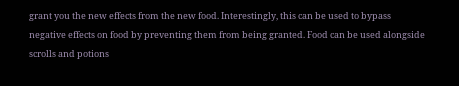grant you the new effects from the new food. Interestingly, this can be used to bypass negative effects on food by preventing them from being granted. Food can be used alongside scrolls and potions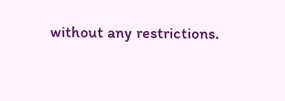without any restrictions.